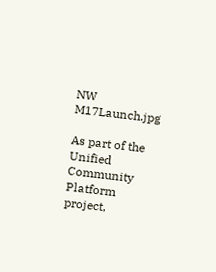NW M17Launch.jpg

As part of the Unified Community Platform project,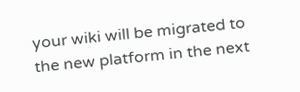your wiki will be migrated to the new platform in the next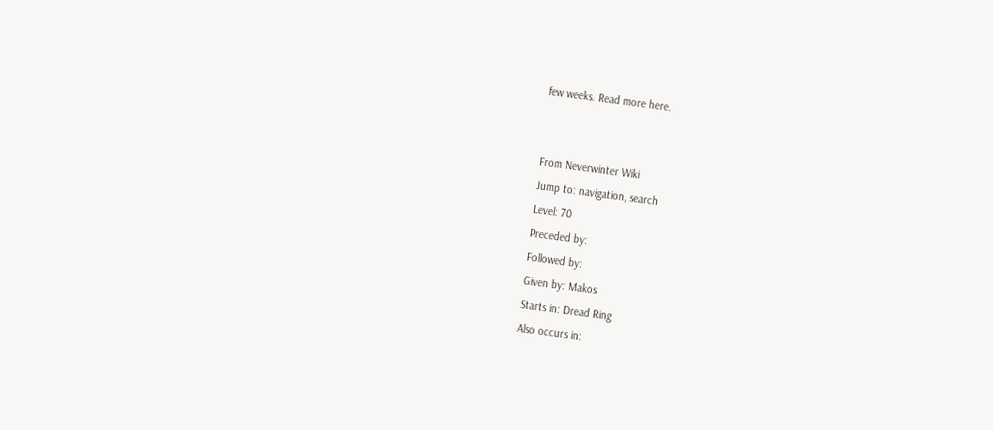few weeks. Read more here.


From Neverwinter Wiki
Jump to: navigation, search
Level: 70
Preceded by:
Followed by:
Given by: Makos
Starts in: Dread Ring
Also occurs in: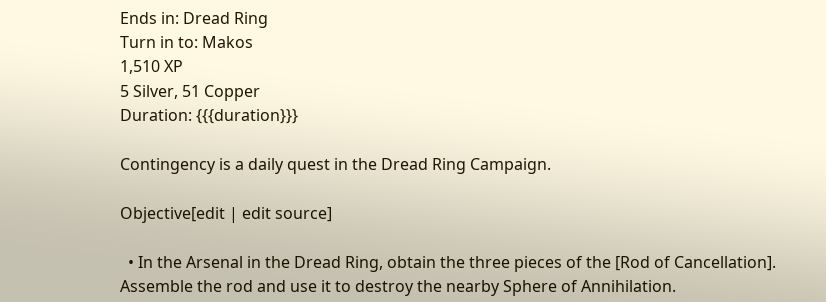Ends in: Dread Ring
Turn in to: Makos
1,510 XP
5 Silver, 51 Copper
Duration: {{{duration}}}

Contingency is a daily quest in the Dread Ring Campaign.

Objective[edit | edit source]

  • In the Arsenal in the Dread Ring, obtain the three pieces of the [Rod of Cancellation]. Assemble the rod and use it to destroy the nearby Sphere of Annihilation.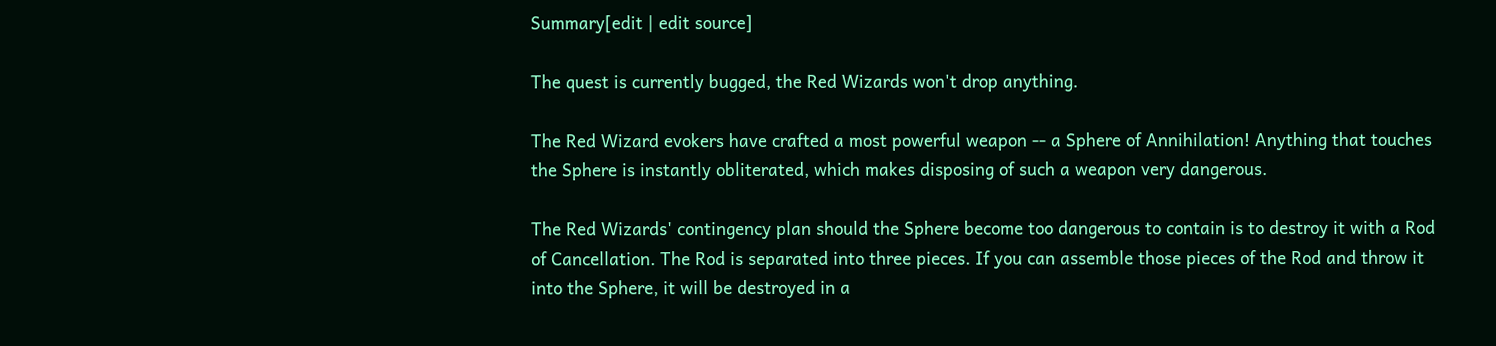Summary[edit | edit source]

The quest is currently bugged, the Red Wizards won't drop anything.

The Red Wizard evokers have crafted a most powerful weapon -- a Sphere of Annihilation! Anything that touches the Sphere is instantly obliterated, which makes disposing of such a weapon very dangerous.

The Red Wizards' contingency plan should the Sphere become too dangerous to contain is to destroy it with a Rod of Cancellation. The Rod is separated into three pieces. If you can assemble those pieces of the Rod and throw it into the Sphere, it will be destroyed in a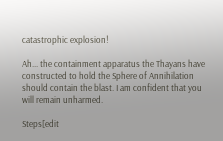catastrophic explosion!

Ah... the containment apparatus the Thayans have constructed to hold the Sphere of Annihilation should contain the blast. I am confident that you will remain unharmed.

Steps[edit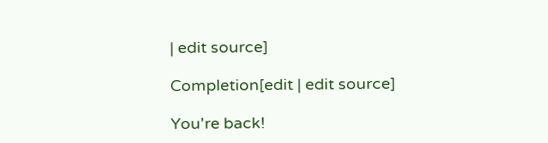| edit source]

Completion[edit | edit source]

You're back!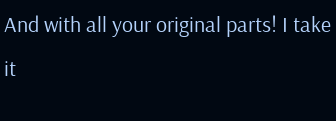And with all your original parts! I take it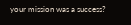your mission was a success?